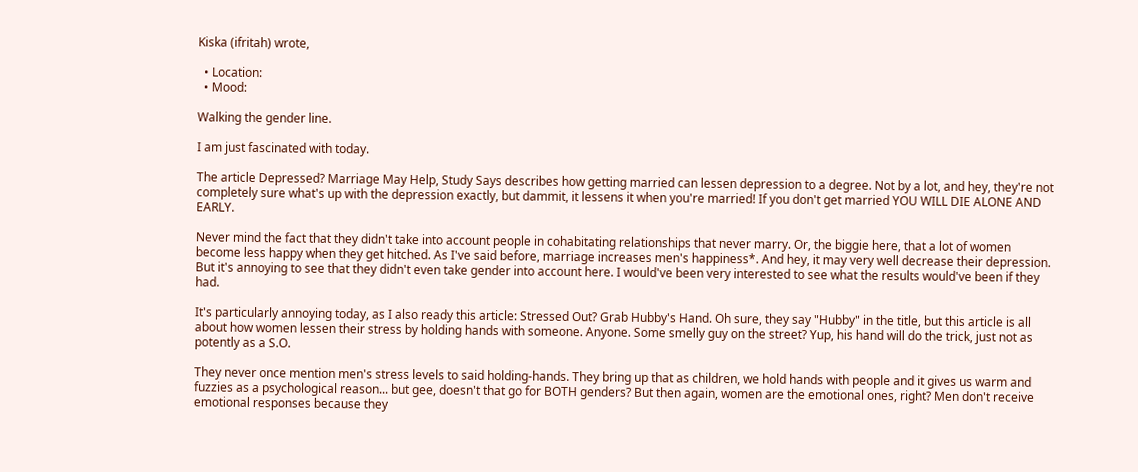Kiska (ifritah) wrote,

  • Location:
  • Mood:

Walking the gender line.

I am just fascinated with today.

The article Depressed? Marriage May Help, Study Says describes how getting married can lessen depression to a degree. Not by a lot, and hey, they're not completely sure what's up with the depression exactly, but dammit, it lessens it when you're married! If you don't get married YOU WILL DIE ALONE AND EARLY.

Never mind the fact that they didn't take into account people in cohabitating relationships that never marry. Or, the biggie here, that a lot of women become less happy when they get hitched. As I've said before, marriage increases men's happiness*. And hey, it may very well decrease their depression. But it's annoying to see that they didn't even take gender into account here. I would've been very interested to see what the results would've been if they had.

It's particularly annoying today, as I also ready this article: Stressed Out? Grab Hubby's Hand. Oh sure, they say "Hubby" in the title, but this article is all about how women lessen their stress by holding hands with someone. Anyone. Some smelly guy on the street? Yup, his hand will do the trick, just not as potently as a S.O.

They never once mention men's stress levels to said holding-hands. They bring up that as children, we hold hands with people and it gives us warm and fuzzies as a psychological reason... but gee, doesn't that go for BOTH genders? But then again, women are the emotional ones, right? Men don't receive emotional responses because they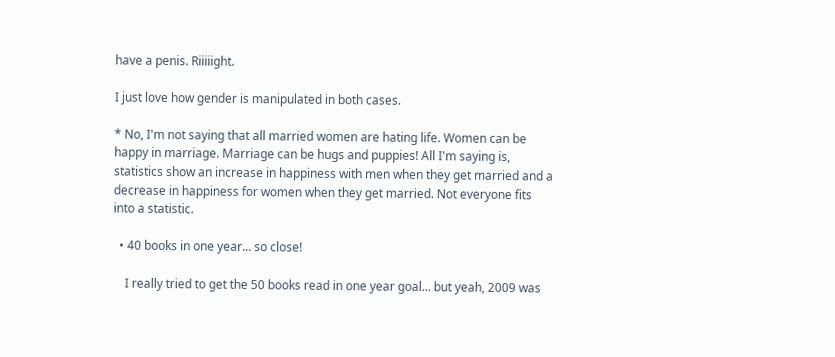have a penis. Riiiiight.

I just love how gender is manipulated in both cases.

* No, I'm not saying that all married women are hating life. Women can be happy in marriage. Marriage can be hugs and puppies! All I'm saying is, statistics show an increase in happiness with men when they get married and a decrease in happiness for women when they get married. Not everyone fits into a statistic.

  • 40 books in one year... so close!

    I really tried to get the 50 books read in one year goal... but yeah, 2009 was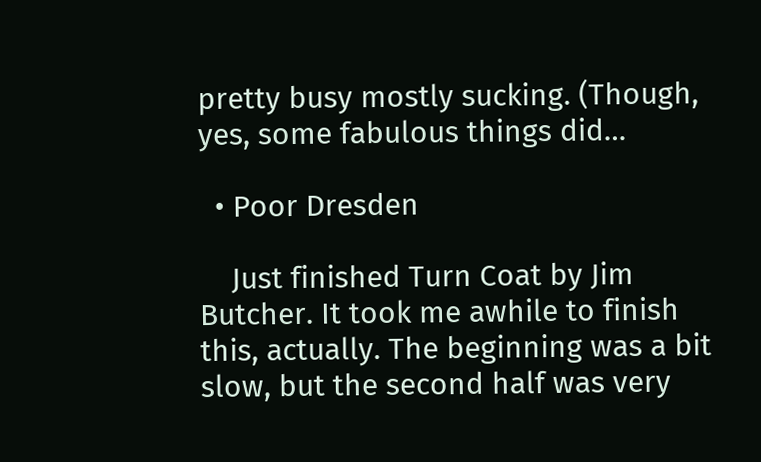pretty busy mostly sucking. (Though, yes, some fabulous things did…

  • Poor Dresden

    Just finished Turn Coat by Jim Butcher. It took me awhile to finish this, actually. The beginning was a bit slow, but the second half was very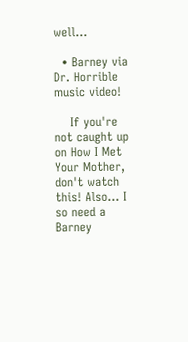well…

  • Barney via Dr. Horrible music video!

    If you're not caught up on How I Met Your Mother, don't watch this! Also... I so need a Barney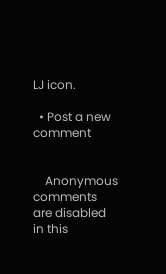LJ icon.

  • Post a new comment


    Anonymous comments are disabled in this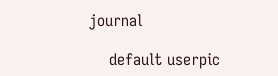journal

    default userpic